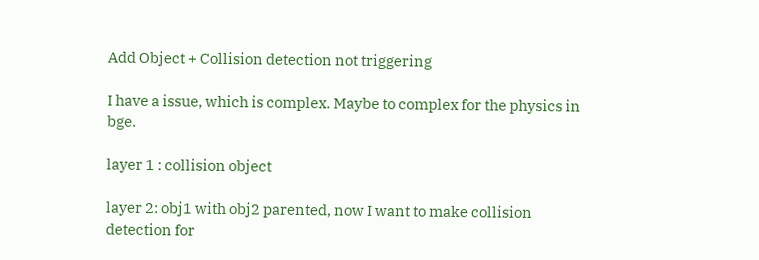Add Object + Collision detection not triggering

I have a issue, which is complex. Maybe to complex for the physics in bge.

layer 1 : collision object

layer 2: obj1 with obj2 parented, now I want to make collision detection for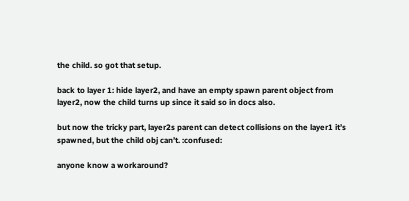the child. so got that setup.

back to layer 1: hide layer2, and have an empty spawn parent object from layer2, now the child turns up since it said so in docs also.

but now the tricky part, layer2s parent can detect collisions on the layer1 it’s spawned, but the child obj can’t. :confused:

anyone know a workaround?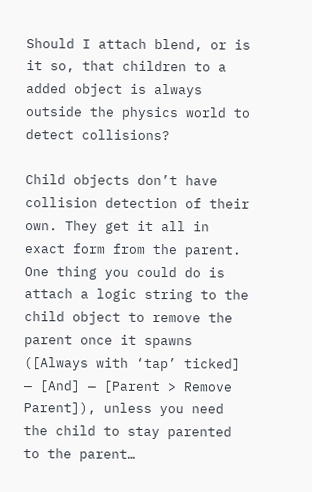Should I attach blend, or is it so, that children to a added object is always outside the physics world to detect collisions?

Child objects don’t have collision detection of their own. They get it all in exact form from the parent.
One thing you could do is attach a logic string to the child object to remove the parent once it spawns ([Always with ‘tap’ ticked] — [And] — [Parent > Remove Parent]), unless you need the child to stay parented to the parent…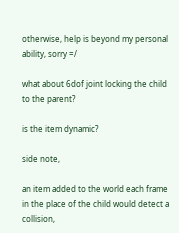otherwise, help is beyond my personal ability, sorry =/

what about 6dof joint locking the child to the parent?

is the item dynamic?

side note,

an item added to the world each frame in the place of the child would detect a collision,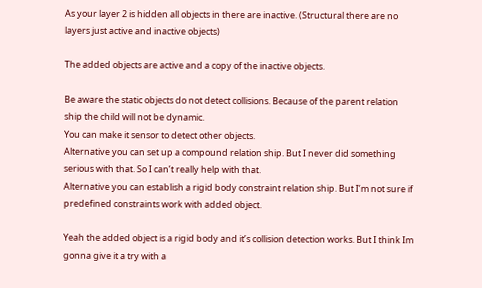As your layer 2 is hidden all objects in there are inactive. (Structural there are no layers just active and inactive objects)

The added objects are active and a copy of the inactive objects.

Be aware the static objects do not detect collisions. Because of the parent relation ship the child will not be dynamic.
You can make it sensor to detect other objects.
Alternative you can set up a compound relation ship. But I never did something serious with that. So I can’t really help with that.
Alternative you can establish a rigid body constraint relation ship. But I’m not sure if predefined constraints work with added object.

Yeah the added object is a rigid body and it’s collision detection works. But I think Im gonna give it a try with a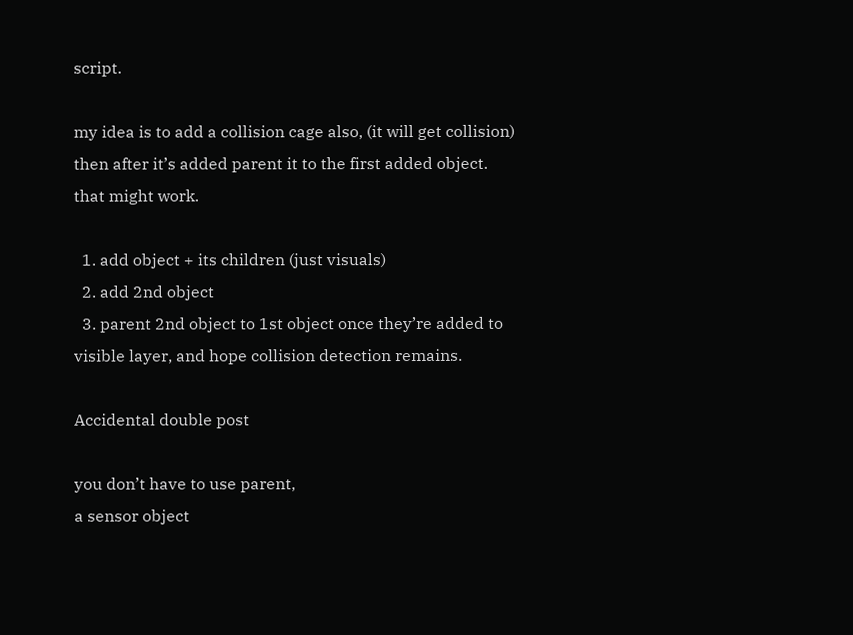script.

my idea is to add a collision cage also, (it will get collision) then after it’s added parent it to the first added object. that might work.

  1. add object + its children (just visuals)
  2. add 2nd object
  3. parent 2nd object to 1st object once they’re added to visible layer, and hope collision detection remains.

Accidental double post

you don’t have to use parent,
a sensor object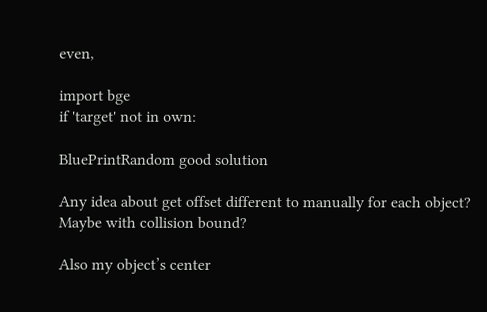even,

import bge
if 'target' not in own:

BluePrintRandom good solution

Any idea about get offset different to manually for each object? Maybe with collision bound?

Also my object’s center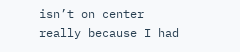isn’t on center really because I had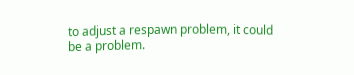to adjust a respawn problem, it could be a problem.